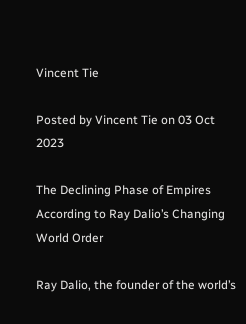Vincent Tie

Posted by Vincent Tie on 03 Oct 2023

The Declining Phase of Empires According to Ray Dalio’s Changing World Order

Ray Dalio, the founder of the world’s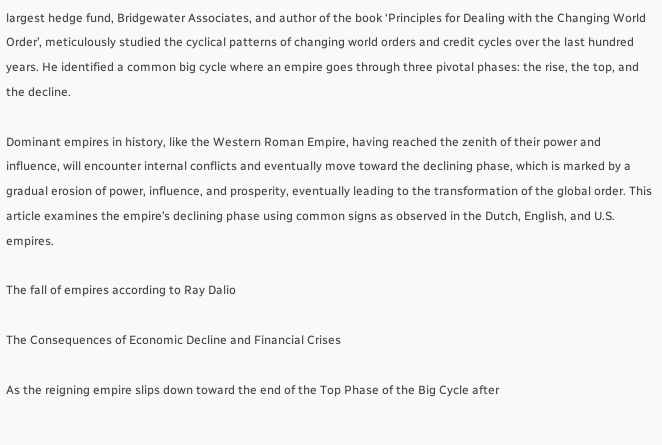largest hedge fund, Bridgewater Associates, and author of the book ‘Principles for Dealing with the Changing World Order’, meticulously studied the cyclical patterns of changing world orders and credit cycles over the last hundred years. He identified a common big cycle where an empire goes through three pivotal phases: the rise, the top, and the decline.

Dominant empires in history, like the Western Roman Empire, having reached the zenith of their power and influence, will encounter internal conflicts and eventually move toward the declining phase, which is marked by a gradual erosion of power, influence, and prosperity, eventually leading to the transformation of the global order. This article examines the empire’s declining phase using common signs as observed in the Dutch, English, and U.S. empires.

The fall of empires according to Ray Dalio

The Consequences of Economic Decline and Financial Crises

As the reigning empire slips down toward the end of the Top Phase of the Big Cycle after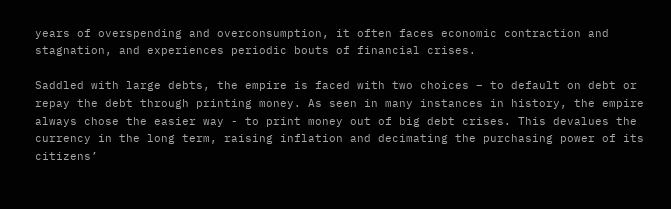years of overspending and overconsumption, it often faces economic contraction and stagnation, and experiences periodic bouts of financial crises.

Saddled with large debts, the empire is faced with two choices – to default on debt or repay the debt through printing money. As seen in many instances in history, the empire always chose the easier way - to print money out of big debt crises. This devalues the currency in the long term, raising inflation and decimating the purchasing power of its citizens’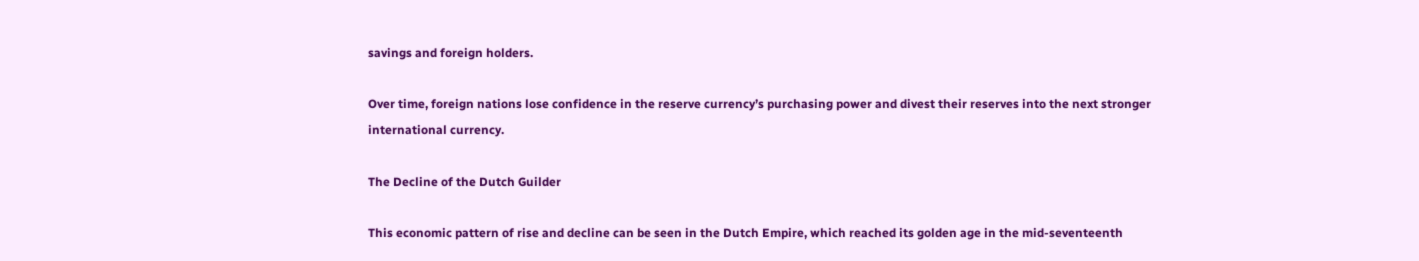savings and foreign holders.

Over time, foreign nations lose confidence in the reserve currency’s purchasing power and divest their reserves into the next stronger international currency.

The Decline of the Dutch Guilder

This economic pattern of rise and decline can be seen in the Dutch Empire, which reached its golden age in the mid-seventeenth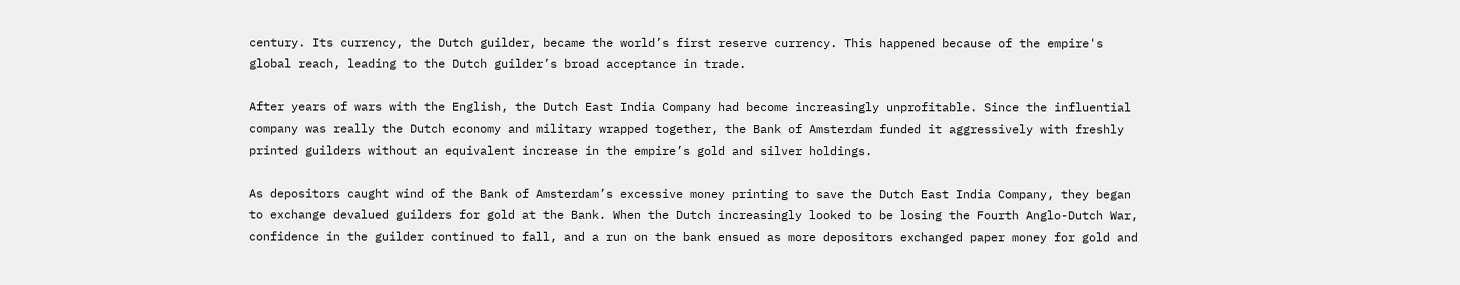century. Its currency, the Dutch guilder, became the world’s first reserve currency. This happened because of the empire's global reach, leading to the Dutch guilder’s broad acceptance in trade.

After years of wars with the English, the Dutch East India Company had become increasingly unprofitable. Since the influential company was really the Dutch economy and military wrapped together, the Bank of Amsterdam funded it aggressively with freshly printed guilders without an equivalent increase in the empire’s gold and silver holdings.

As depositors caught wind of the Bank of Amsterdam’s excessive money printing to save the Dutch East India Company, they began to exchange devalued guilders for gold at the Bank. When the Dutch increasingly looked to be losing the Fourth Anglo-Dutch War, confidence in the guilder continued to fall, and a run on the bank ensued as more depositors exchanged paper money for gold and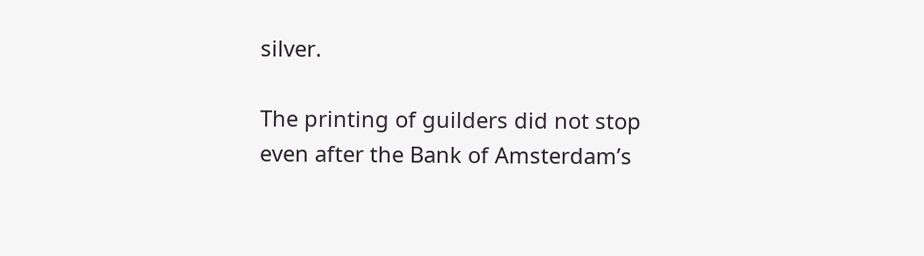silver.

The printing of guilders did not stop even after the Bank of Amsterdam’s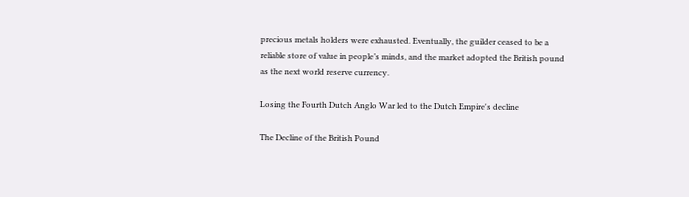precious metals holders were exhausted. Eventually, the guilder ceased to be a reliable store of value in people’s minds, and the market adopted the British pound as the next world reserve currency.

Losing the Fourth Dutch Anglo War led to the Dutch Empire's decline

The Decline of the British Pound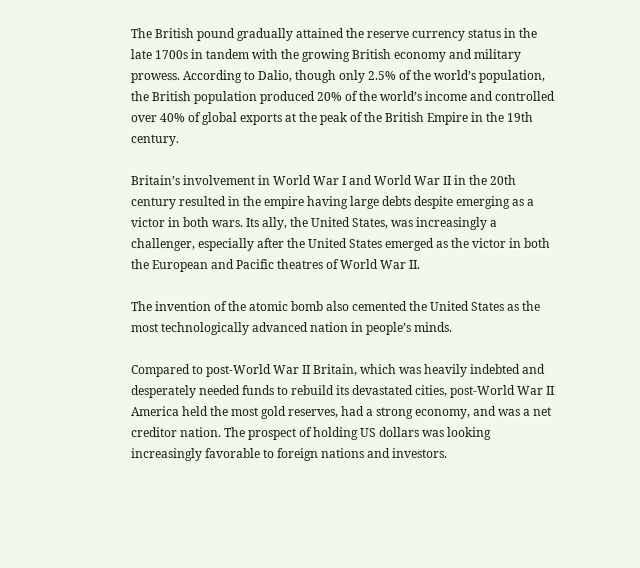The British pound gradually attained the reserve currency status in the late 1700s in tandem with the growing British economy and military prowess. According to Dalio, though only 2.5% of the world’s population, the British population produced 20% of the world’s income and controlled over 40% of global exports at the peak of the British Empire in the 19th century.

Britain’s involvement in World War I and World War II in the 20th century resulted in the empire having large debts despite emerging as a victor in both wars. Its ally, the United States, was increasingly a challenger, especially after the United States emerged as the victor in both the European and Pacific theatres of World War II.

The invention of the atomic bomb also cemented the United States as the most technologically advanced nation in people’s minds.

Compared to post-World War II Britain, which was heavily indebted and desperately needed funds to rebuild its devastated cities, post-World War II America held the most gold reserves, had a strong economy, and was a net creditor nation. The prospect of holding US dollars was looking increasingly favorable to foreign nations and investors.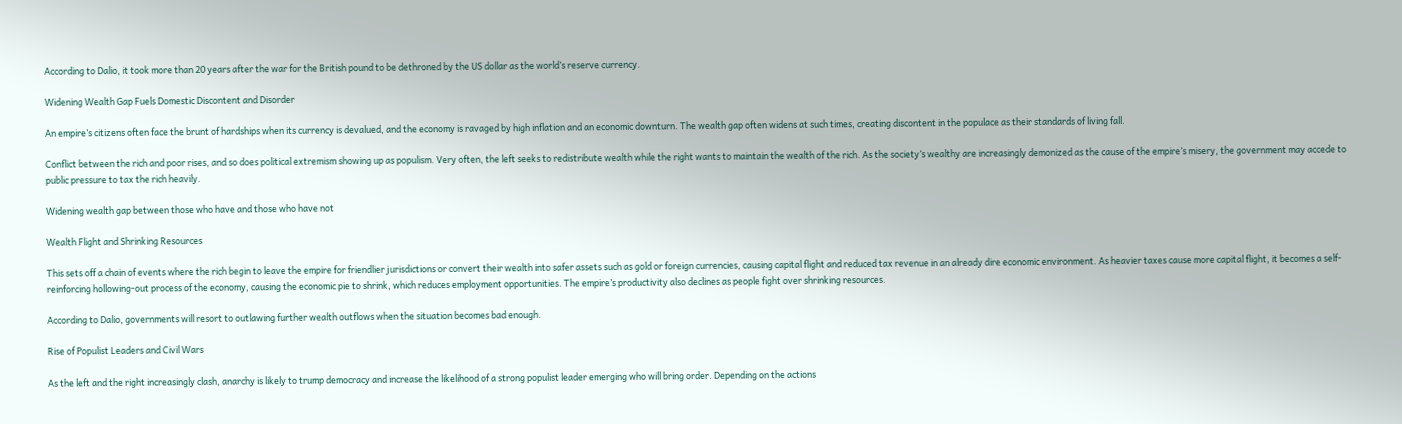According to Dalio, it took more than 20 years after the war for the British pound to be dethroned by the US dollar as the world’s reserve currency.

Widening Wealth Gap Fuels Domestic Discontent and Disorder

An empire’s citizens often face the brunt of hardships when its currency is devalued, and the economy is ravaged by high inflation and an economic downturn. The wealth gap often widens at such times, creating discontent in the populace as their standards of living fall.

Conflict between the rich and poor rises, and so does political extremism showing up as populism. Very often, the left seeks to redistribute wealth while the right wants to maintain the wealth of the rich. As the society’s wealthy are increasingly demonized as the cause of the empire’s misery, the government may accede to public pressure to tax the rich heavily.

Widening wealth gap between those who have and those who have not

Wealth Flight and Shrinking Resources

This sets off a chain of events where the rich begin to leave the empire for friendlier jurisdictions or convert their wealth into safer assets such as gold or foreign currencies, causing capital flight and reduced tax revenue in an already dire economic environment. As heavier taxes cause more capital flight, it becomes a self-reinforcing hollowing-out process of the economy, causing the economic pie to shrink, which reduces employment opportunities. The empire’s productivity also declines as people fight over shrinking resources.

According to Dalio, governments will resort to outlawing further wealth outflows when the situation becomes bad enough.

Rise of Populist Leaders and Civil Wars

As the left and the right increasingly clash, anarchy is likely to trump democracy and increase the likelihood of a strong populist leader emerging who will bring order. Depending on the actions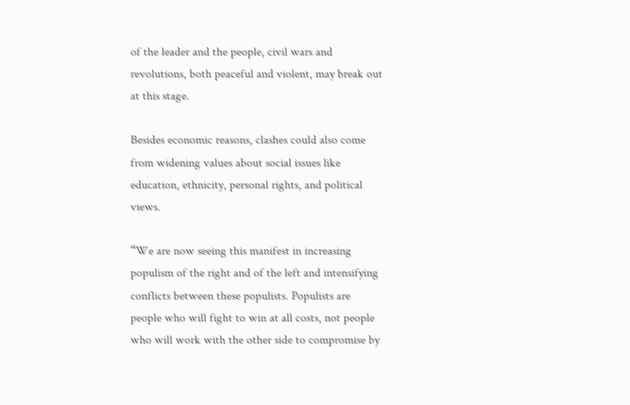of the leader and the people, civil wars and revolutions, both peaceful and violent, may break out at this stage.

Besides economic reasons, clashes could also come from widening values about social issues like education, ethnicity, personal rights, and political views.

“We are now seeing this manifest in increasing populism of the right and of the left and intensifying conflicts between these populists. Populists are people who will fight to win at all costs, not people who will work with the other side to compromise by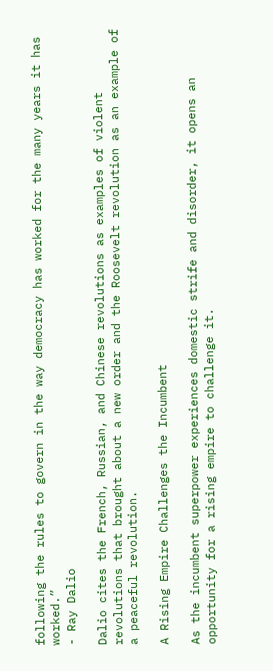following the rules to govern in the way democracy has worked for the many years it has worked.”
- Ray Dalio

Dalio cites the French, Russian, and Chinese revolutions as examples of violent revolutions that brought about a new order and the Roosevelt revolution as an example of a peaceful revolution.

A Rising Empire Challenges the Incumbent

As the incumbent superpower experiences domestic strife and disorder, it opens an opportunity for a rising empire to challenge it.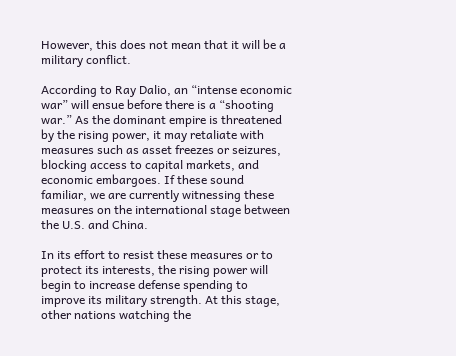However, this does not mean that it will be a military conflict.

According to Ray Dalio, an “intense economic war” will ensue before there is a “shooting war.” As the dominant empire is threatened by the rising power, it may retaliate with measures such as asset freezes or seizures, blocking access to capital markets, and economic embargoes. If these sound familiar, we are currently witnessing these measures on the international stage between the U.S. and China.

In its effort to resist these measures or to protect its interests, the rising power will begin to increase defense spending to improve its military strength. At this stage, other nations watching the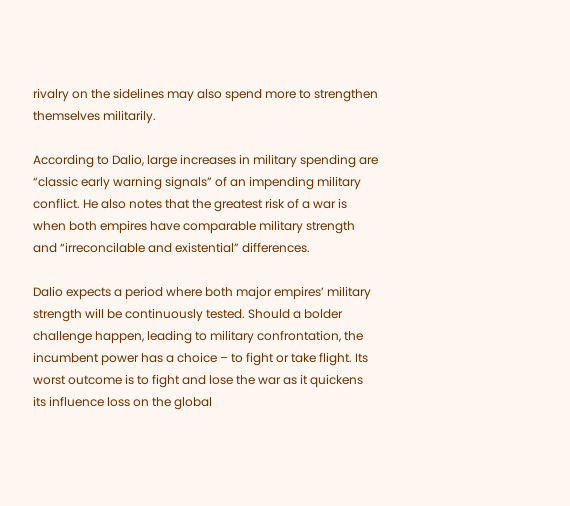rivalry on the sidelines may also spend more to strengthen themselves militarily.

According to Dalio, large increases in military spending are “classic early warning signals” of an impending military conflict. He also notes that the greatest risk of a war is when both empires have comparable military strength and “irreconcilable and existential” differences.

Dalio expects a period where both major empires’ military strength will be continuously tested. Should a bolder challenge happen, leading to military confrontation, the incumbent power has a choice – to fight or take flight. Its worst outcome is to fight and lose the war as it quickens its influence loss on the global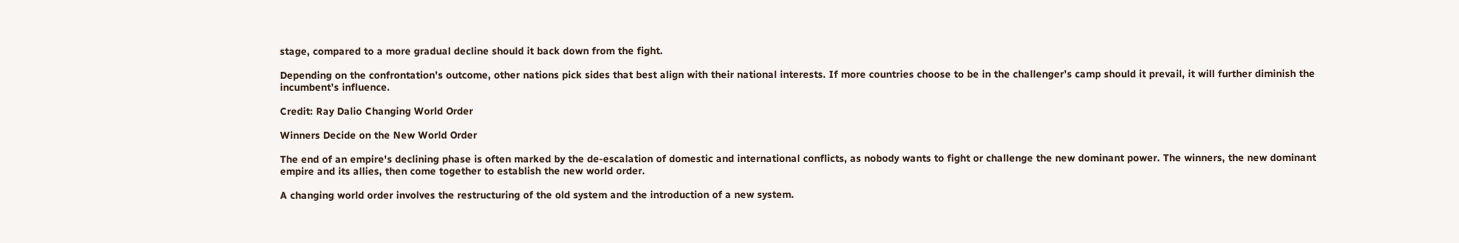stage, compared to a more gradual decline should it back down from the fight.

Depending on the confrontation’s outcome, other nations pick sides that best align with their national interests. If more countries choose to be in the challenger’s camp should it prevail, it will further diminish the incumbent’s influence.

Credit: Ray Dalio Changing World Order

Winners Decide on the New World Order

The end of an empire's declining phase is often marked by the de-escalation of domestic and international conflicts, as nobody wants to fight or challenge the new dominant power. The winners, the new dominant empire and its allies, then come together to establish the new world order.

A changing world order involves the restructuring of the old system and the introduction of a new system.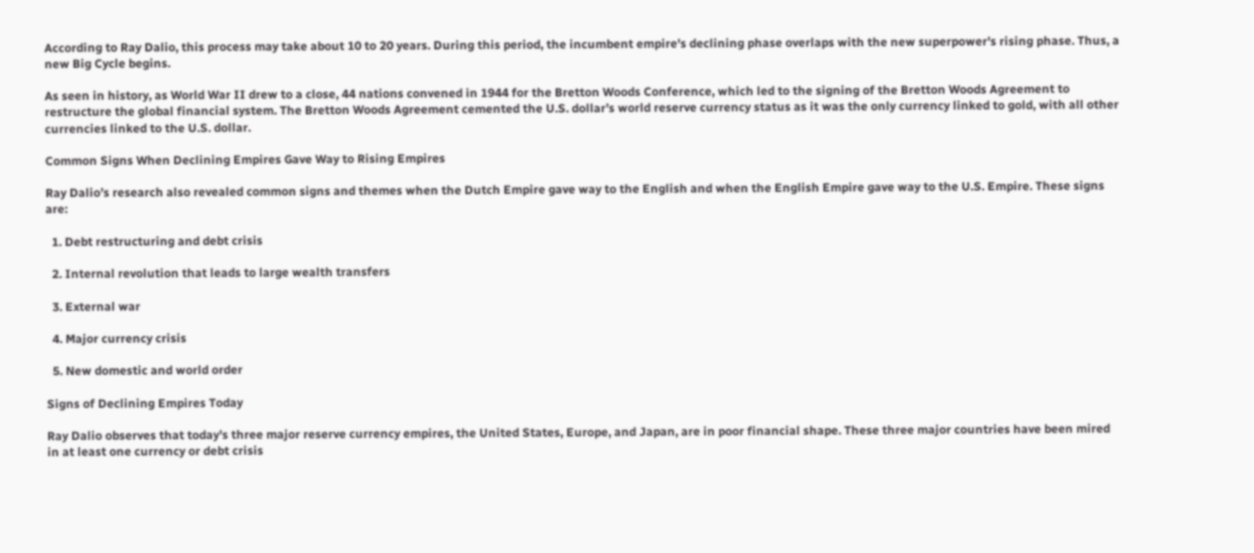According to Ray Dalio, this process may take about 10 to 20 years. During this period, the incumbent empire's declining phase overlaps with the new superpower's rising phase. Thus, a new Big Cycle begins.

As seen in history, as World War II drew to a close, 44 nations convened in 1944 for the Bretton Woods Conference, which led to the signing of the Bretton Woods Agreement to restructure the global financial system. The Bretton Woods Agreement cemented the U.S. dollar’s world reserve currency status as it was the only currency linked to gold, with all other currencies linked to the U.S. dollar.

Common Signs When Declining Empires Gave Way to Rising Empires

Ray Dalio’s research also revealed common signs and themes when the Dutch Empire gave way to the English and when the English Empire gave way to the U.S. Empire. These signs are:

  1. Debt restructuring and debt crisis

  2. Internal revolution that leads to large wealth transfers

  3. External war

  4. Major currency crisis

  5. New domestic and world order

Signs of Declining Empires Today

Ray Dalio observes that today's three major reserve currency empires, the United States, Europe, and Japan, are in poor financial shape. These three major countries have been mired in at least one currency or debt crisis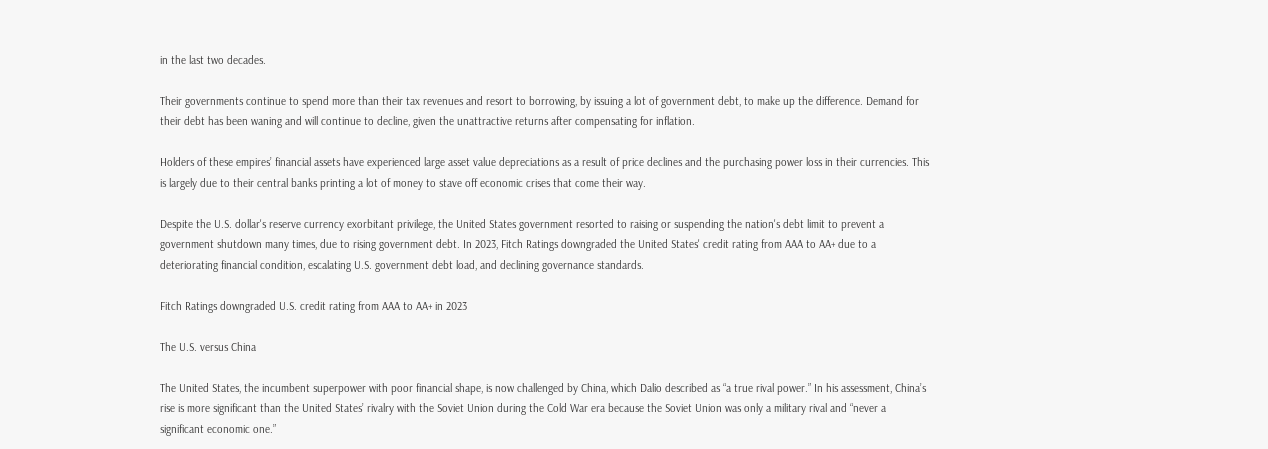in the last two decades.

Their governments continue to spend more than their tax revenues and resort to borrowing, by issuing a lot of government debt, to make up the difference. Demand for their debt has been waning and will continue to decline, given the unattractive returns after compensating for inflation.

Holders of these empires’ financial assets have experienced large asset value depreciations as a result of price declines and the purchasing power loss in their currencies. This is largely due to their central banks printing a lot of money to stave off economic crises that come their way.

Despite the U.S. dollar's reserve currency exorbitant privilege, the United States government resorted to raising or suspending the nation's debt limit to prevent a government shutdown many times, due to rising government debt. In 2023, Fitch Ratings downgraded the United States' credit rating from AAA to AA+ due to a deteriorating financial condition, escalating U.S. government debt load, and declining governance standards.

Fitch Ratings downgraded U.S. credit rating from AAA to AA+ in 2023

The U.S. versus China

The United States, the incumbent superpower with poor financial shape, is now challenged by China, which Dalio described as “a true rival power.” In his assessment, China’s rise is more significant than the United States’ rivalry with the Soviet Union during the Cold War era because the Soviet Union was only a military rival and “never a significant economic one.”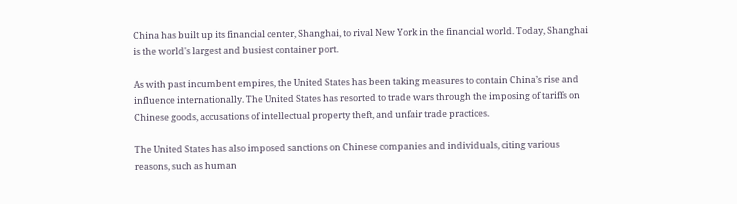China has built up its financial center, Shanghai, to rival New York in the financial world. Today, Shanghai is the world's largest and busiest container port.

As with past incumbent empires, the United States has been taking measures to contain China’s rise and influence internationally. The United States has resorted to trade wars through the imposing of tariffs on Chinese goods, accusations of intellectual property theft, and unfair trade practices.

The United States has also imposed sanctions on Chinese companies and individuals, citing various reasons, such as human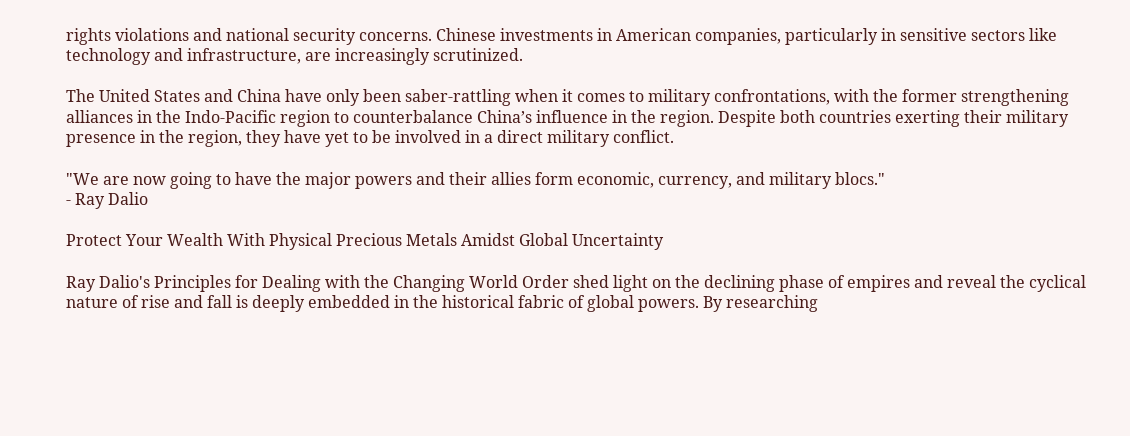rights violations and national security concerns. Chinese investments in American companies, particularly in sensitive sectors like technology and infrastructure, are increasingly scrutinized.

The United States and China have only been saber-rattling when it comes to military confrontations, with the former strengthening alliances in the Indo-Pacific region to counterbalance China’s influence in the region. Despite both countries exerting their military presence in the region, they have yet to be involved in a direct military conflict.

"We are now going to have the major powers and their allies form economic, currency, and military blocs."
- Ray Dalio

Protect Your Wealth With Physical Precious Metals Amidst Global Uncertainty

Ray Dalio's Principles for Dealing with the Changing World Order shed light on the declining phase of empires and reveal the cyclical nature of rise and fall is deeply embedded in the historical fabric of global powers. By researching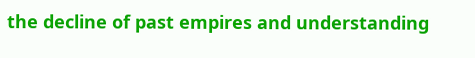the decline of past empires and understanding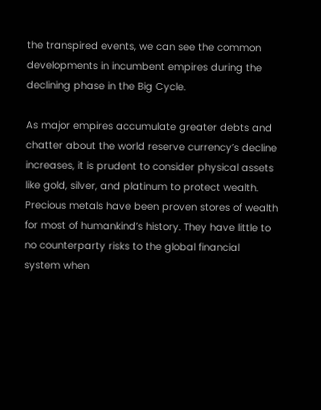the transpired events, we can see the common developments in incumbent empires during the declining phase in the Big Cycle.

As major empires accumulate greater debts and chatter about the world reserve currency’s decline increases, it is prudent to consider physical assets like gold, silver, and platinum to protect wealth. Precious metals have been proven stores of wealth for most of humankind’s history. They have little to no counterparty risks to the global financial system when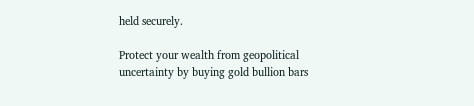held securely.

Protect your wealth from geopolitical uncertainty by buying gold bullion bars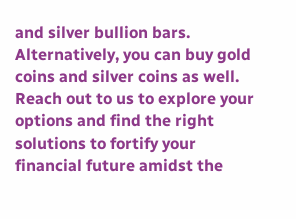and silver bullion bars. Alternatively, you can buy gold coins and silver coins as well.  Reach out to us to explore your options and find the right solutions to fortify your financial future amidst the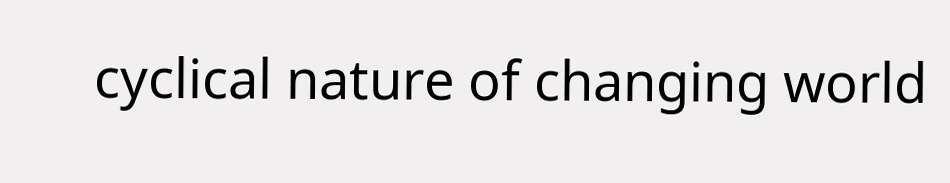cyclical nature of changing world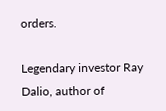orders.

Legendary investor Ray Dalio, author of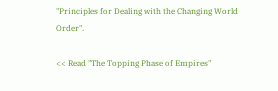"Principles for Dealing with the Changing World Order".

<< Read "The Topping Phase of Empires"